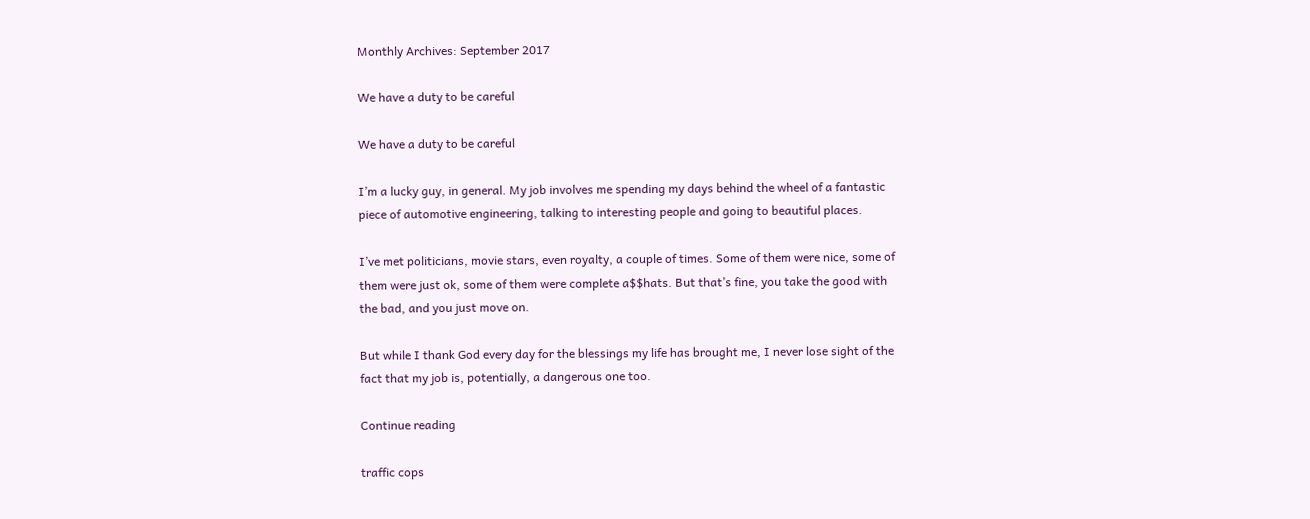Monthly Archives: September 2017

We have a duty to be careful

We have a duty to be careful

I’m a lucky guy, in general. My job involves me spending my days behind the wheel of a fantastic piece of automotive engineering, talking to interesting people and going to beautiful places.

I’ve met politicians, movie stars, even royalty, a couple of times. Some of them were nice, some of them were just ok, some of them were complete a$$hats. But that’s fine, you take the good with the bad, and you just move on.

But while I thank God every day for the blessings my life has brought me, I never lose sight of the fact that my job is, potentially, a dangerous one too.

Continue reading

traffic cops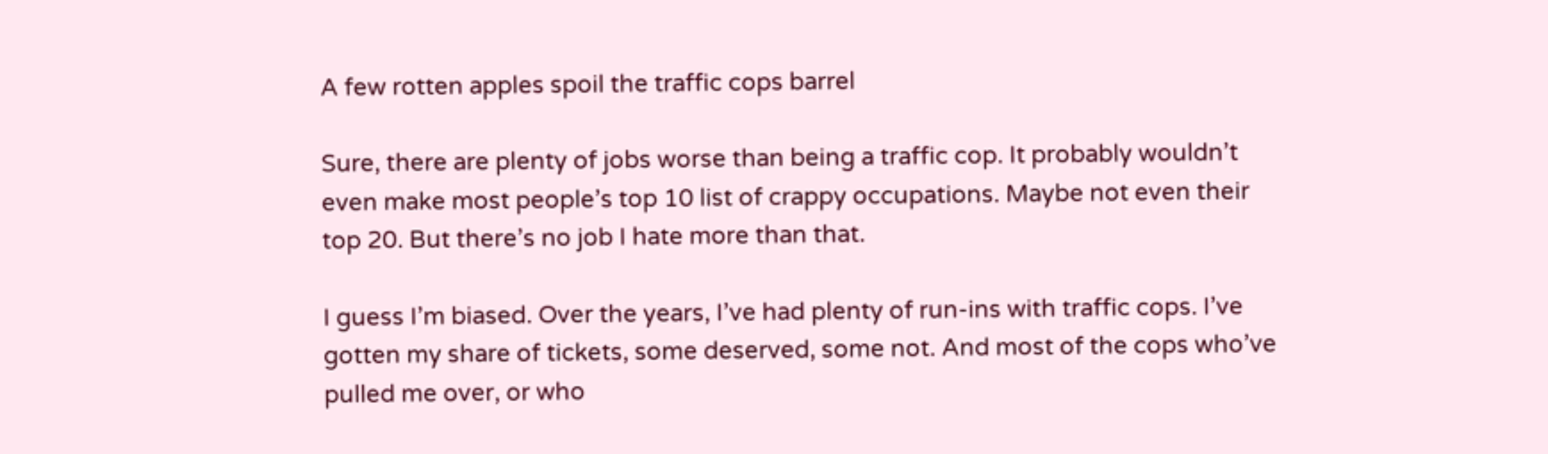A few rotten apples spoil the traffic cops barrel

Sure, there are plenty of jobs worse than being a traffic cop. It probably wouldn’t even make most people’s top 10 list of crappy occupations. Maybe not even their top 20. But there’s no job I hate more than that.

I guess I’m biased. Over the years, I’ve had plenty of run-ins with traffic cops. I’ve gotten my share of tickets, some deserved, some not. And most of the cops who’ve pulled me over, or who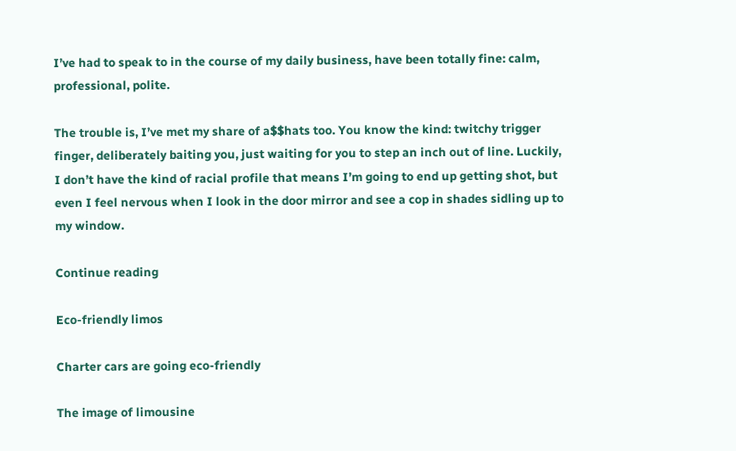I’ve had to speak to in the course of my daily business, have been totally fine: calm, professional, polite.

The trouble is, I’ve met my share of a$$hats too. You know the kind: twitchy trigger finger, deliberately baiting you, just waiting for you to step an inch out of line. Luckily, I don’t have the kind of racial profile that means I’m going to end up getting shot, but even I feel nervous when I look in the door mirror and see a cop in shades sidling up to my window.

Continue reading

Eco-friendly limos

Charter cars are going eco-friendly

The image of limousine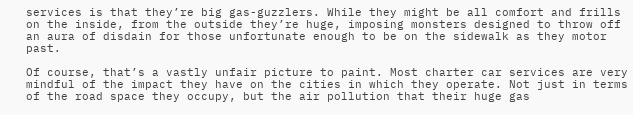services is that they’re big gas-guzzlers. While they might be all comfort and frills on the inside, from the outside they’re huge, imposing monsters designed to throw off an aura of disdain for those unfortunate enough to be on the sidewalk as they motor past.

Of course, that’s a vastly unfair picture to paint. Most charter car services are very mindful of the impact they have on the cities in which they operate. Not just in terms of the road space they occupy, but the air pollution that their huge gas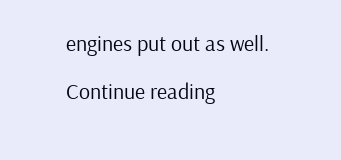engines put out as well.

Continue reading